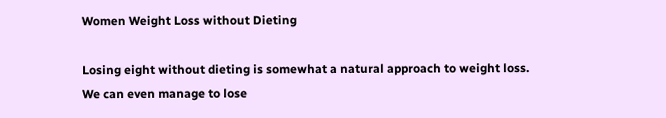Women Weight Loss without Dieting

Losing eight without dieting is somewhat a natural approach to weight loss. We can even manage to lose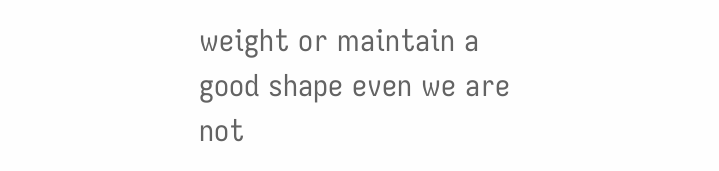weight or maintain a good shape even we are not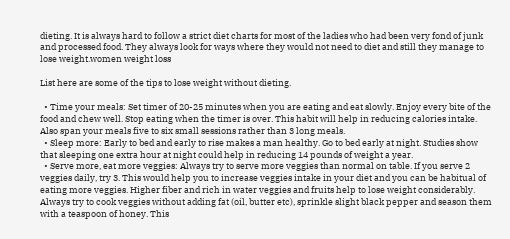dieting. It is always hard to follow a strict diet charts for most of the ladies who had been very fond of junk and processed food. They always look for ways where they would not need to diet and still they manage to lose weight.women weight loss

List here are some of the tips to lose weight without dieting.

  • Time your meals: Set timer of 20-25 minutes when you are eating and eat slowly. Enjoy every bite of the food and chew well. Stop eating when the timer is over. This habit will help in reducing calories intake. Also span your meals five to six small sessions rather than 3 long meals.
  • Sleep more: Early to bed and early to rise makes a man healthy. Go to bed early at night. Studies show that sleeping one extra hour at night could help in reducing 14 pounds of weight a year.
  • Serve more, eat more veggies: Always try to serve more veggies than normal on table. If you serve 2 veggies daily, try 3. This would help you to increase veggies intake in your diet and you can be habitual of eating more veggies. Higher fiber and rich in water veggies and fruits help to lose weight considerably. Always try to cook veggies without adding fat (oil, butter etc), sprinkle slight black pepper and season them with a teaspoon of honey. This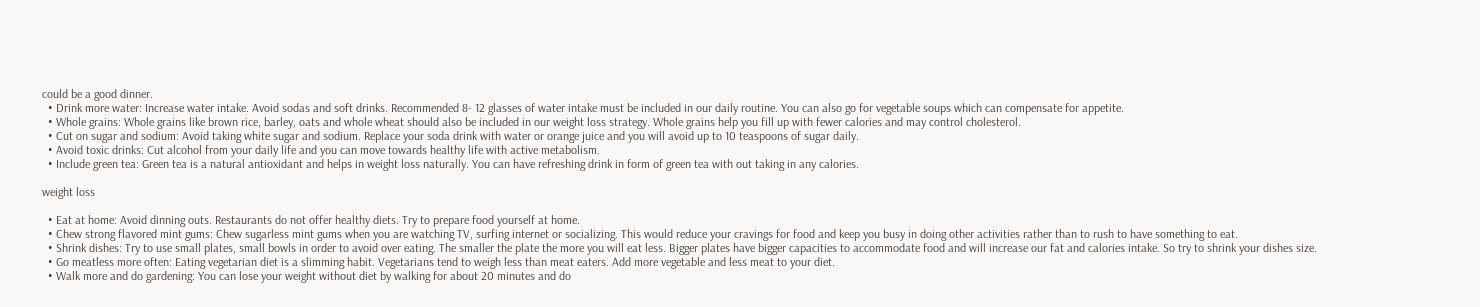could be a good dinner.
  • Drink more water: Increase water intake. Avoid sodas and soft drinks. Recommended 8- 12 glasses of water intake must be included in our daily routine. You can also go for vegetable soups which can compensate for appetite.
  • Whole grains: Whole grains like brown rice, barley, oats and whole wheat should also be included in our weight loss strategy. Whole grains help you fill up with fewer calories and may control cholesterol.
  • Cut on sugar and sodium: Avoid taking white sugar and sodium. Replace your soda drink with water or orange juice and you will avoid up to 10 teaspoons of sugar daily.
  • Avoid toxic drinks: Cut alcohol from your daily life and you can move towards healthy life with active metabolism.
  • Include green tea: Green tea is a natural antioxidant and helps in weight loss naturally. You can have refreshing drink in form of green tea with out taking in any calories.

weight loss

  • Eat at home: Avoid dinning outs. Restaurants do not offer healthy diets. Try to prepare food yourself at home.
  • Chew strong flavored mint gums: Chew sugarless mint gums when you are watching TV, surfing internet or socializing. This would reduce your cravings for food and keep you busy in doing other activities rather than to rush to have something to eat.
  • Shrink dishes: Try to use small plates, small bowls in order to avoid over eating. The smaller the plate the more you will eat less. Bigger plates have bigger capacities to accommodate food and will increase our fat and calories intake. So try to shrink your dishes size.
  • Go meatless more often: Eating vegetarian diet is a slimming habit. Vegetarians tend to weigh less than meat eaters. Add more vegetable and less meat to your diet.
  • Walk more and do gardening: You can lose your weight without diet by walking for about 20 minutes and do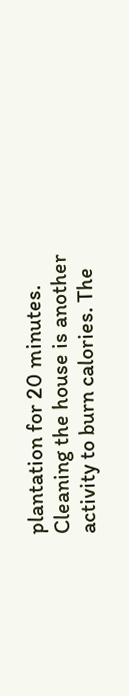plantation for 20 minutes. Cleaning the house is another activity to burn calories. The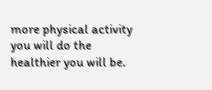more physical activity you will do the healthier you will be.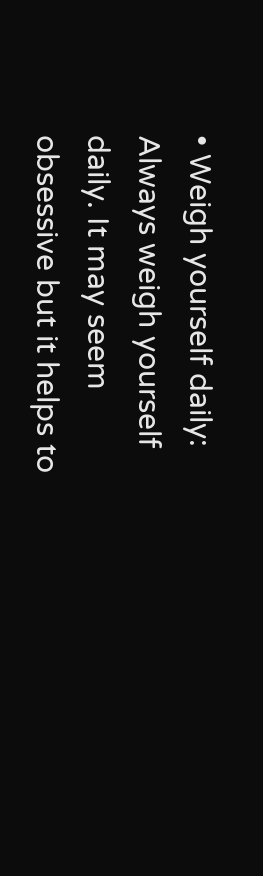• Weigh yourself daily: Always weigh yourself daily. It may seem obsessive but it helps to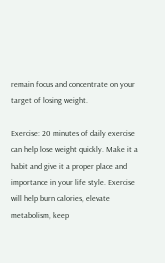remain focus and concentrate on your target of losing weight.

Exercise: 20 minutes of daily exercise can help lose weight quickly. Make it a habit and give it a proper place and importance in your life style. Exercise will help burn calories, elevate metabolism, keep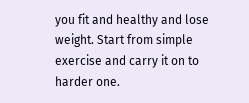you fit and healthy and lose weight. Start from simple exercise and carry it on to harder one.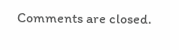Comments are closed.